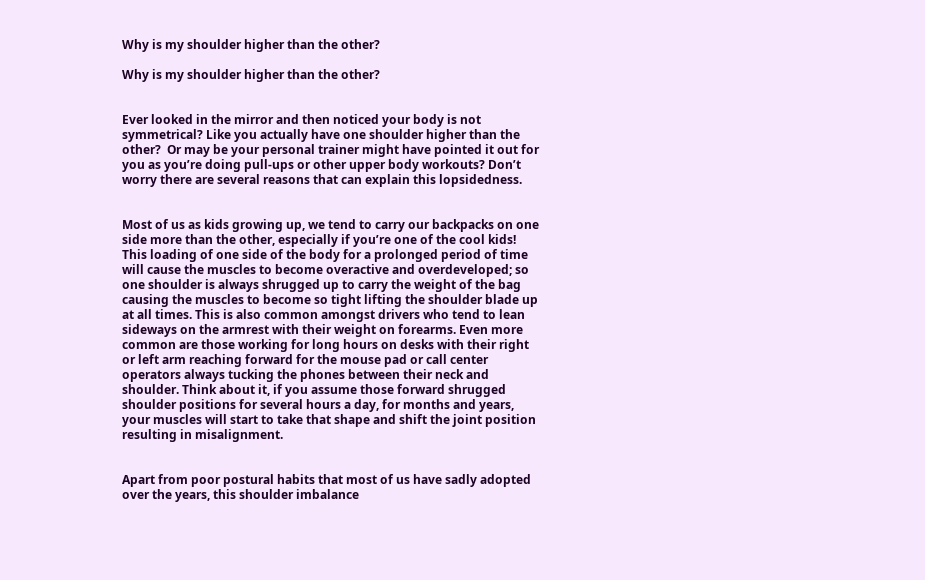Why is my shoulder higher than the other?

Why is my shoulder higher than the other?


Ever looked in the mirror and then noticed your body is not symmetrical? Like you actually have one shoulder higher than the other?  Or may be your personal trainer might have pointed it out for you as you’re doing pull-ups or other upper body workouts? Don’t worry there are several reasons that can explain this lopsidedness.


Most of us as kids growing up, we tend to carry our backpacks on one side more than the other, especially if you’re one of the cool kids! This loading of one side of the body for a prolonged period of time will cause the muscles to become overactive and overdeveloped; so one shoulder is always shrugged up to carry the weight of the bag causing the muscles to become so tight lifting the shoulder blade up at all times. This is also common amongst drivers who tend to lean sideways on the armrest with their weight on forearms. Even more common are those working for long hours on desks with their right or left arm reaching forward for the mouse pad or call center operators always tucking the phones between their neck and shoulder. Think about it, if you assume those forward shrugged shoulder positions for several hours a day, for months and years, your muscles will start to take that shape and shift the joint position resulting in misalignment.


Apart from poor postural habits that most of us have sadly adopted over the years, this shoulder imbalance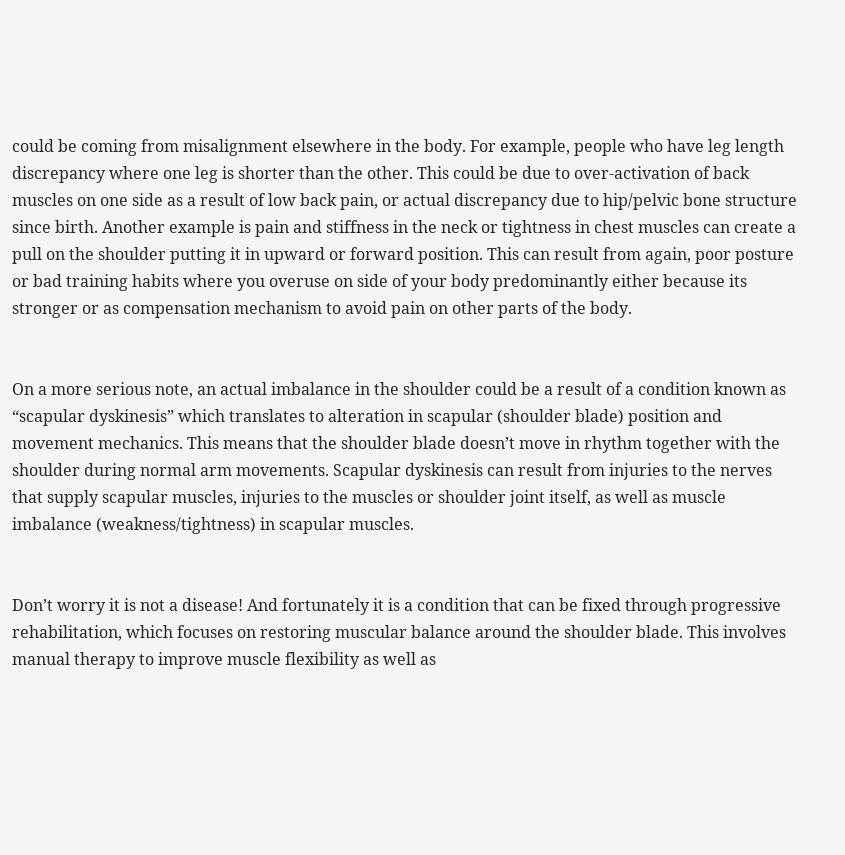could be coming from misalignment elsewhere in the body. For example, people who have leg length discrepancy where one leg is shorter than the other. This could be due to over-activation of back muscles on one side as a result of low back pain, or actual discrepancy due to hip/pelvic bone structure since birth. Another example is pain and stiffness in the neck or tightness in chest muscles can create a pull on the shoulder putting it in upward or forward position. This can result from again, poor posture or bad training habits where you overuse on side of your body predominantly either because its stronger or as compensation mechanism to avoid pain on other parts of the body.


On a more serious note, an actual imbalance in the shoulder could be a result of a condition known as “scapular dyskinesis” which translates to alteration in scapular (shoulder blade) position and movement mechanics. This means that the shoulder blade doesn’t move in rhythm together with the shoulder during normal arm movements. Scapular dyskinesis can result from injuries to the nerves that supply scapular muscles, injuries to the muscles or shoulder joint itself, as well as muscle imbalance (weakness/tightness) in scapular muscles.


Don’t worry it is not a disease! And fortunately it is a condition that can be fixed through progressive rehabilitation, which focuses on restoring muscular balance around the shoulder blade. This involves manual therapy to improve muscle flexibility as well as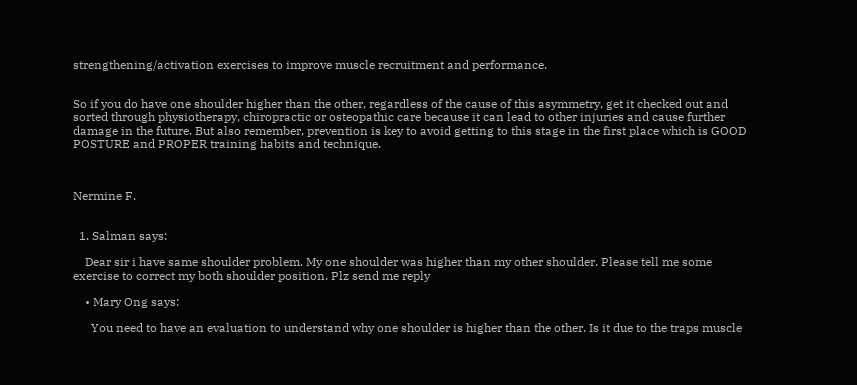strengthening/activation exercises to improve muscle recruitment and performance.


So if you do have one shoulder higher than the other, regardless of the cause of this asymmetry, get it checked out and sorted through physiotherapy, chiropractic or osteopathic care because it can lead to other injuries and cause further damage in the future. But also remember, prevention is key to avoid getting to this stage in the first place which is GOOD POSTURE and PROPER training habits and technique.



Nermine F.


  1. Salman says:

    Dear sir i have same shoulder problem. My one shoulder was higher than my other shoulder. Please tell me some exercise to correct my both shoulder position. Plz send me reply

    • Mary Ong says:

      You need to have an evaluation to understand why one shoulder is higher than the other. Is it due to the traps muscle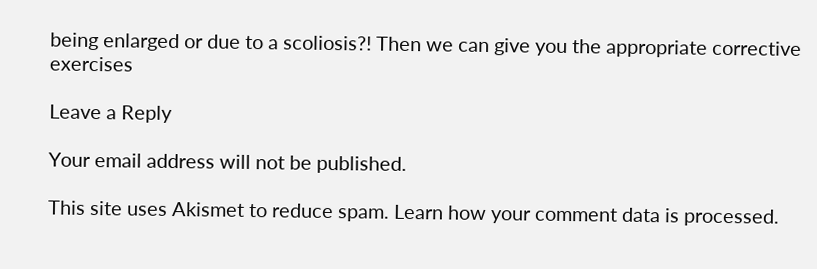being enlarged or due to a scoliosis?! Then we can give you the appropriate corrective exercises

Leave a Reply

Your email address will not be published.

This site uses Akismet to reduce spam. Learn how your comment data is processed.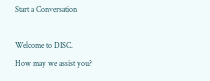Start a Conversation

Welcome to DISC.
How may we assist you?